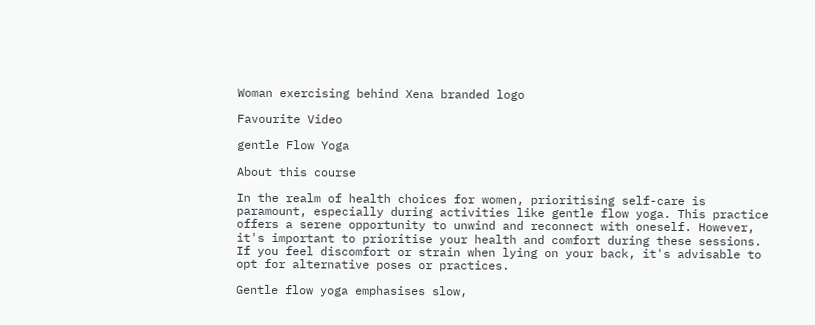Woman exercising behind Xena branded logo

Favourite Video

gentle Flow Yoga

About this course

In the realm of health choices for women, prioritising self-care is paramount, especially during activities like gentle flow yoga. This practice offers a serene opportunity to unwind and reconnect with oneself. However, it's important to prioritise your health and comfort during these sessions. If you feel discomfort or strain when lying on your back, it's advisable to opt for alternative poses or practices.

Gentle flow yoga emphasises slow,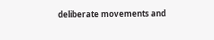deliberate movements and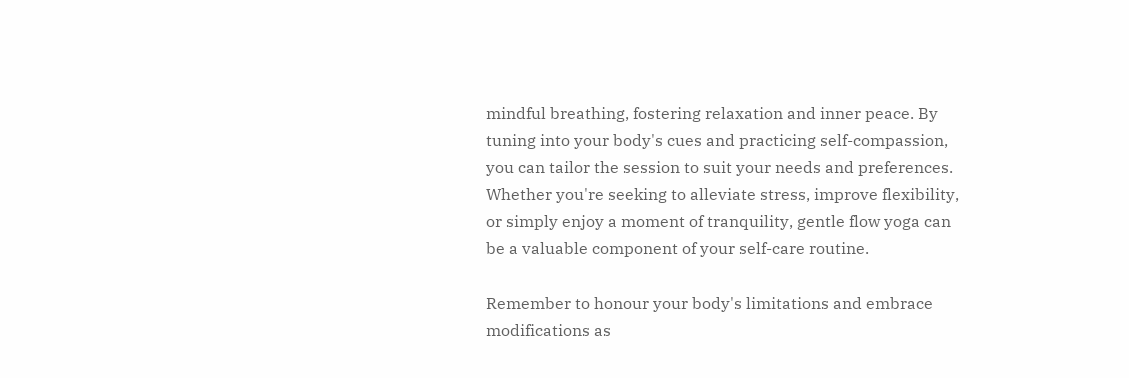mindful breathing, fostering relaxation and inner peace. By tuning into your body's cues and practicing self-compassion, you can tailor the session to suit your needs and preferences. Whether you're seeking to alleviate stress, improve flexibility, or simply enjoy a moment of tranquility, gentle flow yoga can be a valuable component of your self-care routine.

Remember to honour your body's limitations and embrace modifications as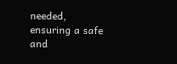needed, ensuring a safe and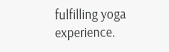fulfilling yoga experience.